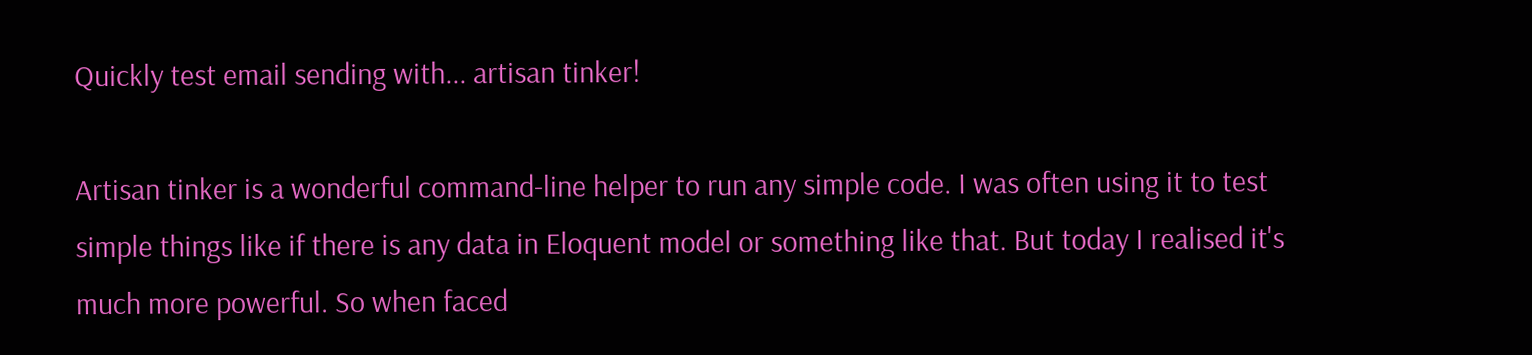Quickly test email sending with... artisan tinker!

Artisan tinker is a wonderful command-line helper to run any simple code. I was often using it to test simple things like if there is any data in Eloquent model or something like that. But today I realised it's much more powerful. So when faced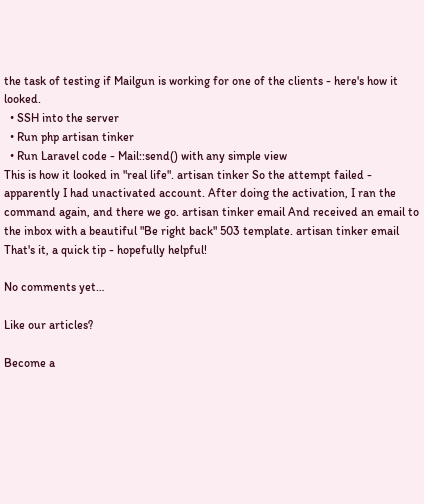the task of testing if Mailgun is working for one of the clients - here's how it looked.
  • SSH into the server
  • Run php artisan tinker
  • Run Laravel code - Mail::send() with any simple view
This is how it looked in "real life". artisan tinker So the attempt failed - apparently I had unactivated account. After doing the activation, I ran the command again, and there we go. artisan tinker email And received an email to the inbox with a beautiful "Be right back" 503 template. artisan tinker email That's it, a quick tip - hopefully helpful!

No comments yet…

Like our articles?

Become a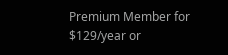Premium Member for $129/year or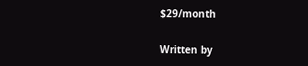$29/month

Written by